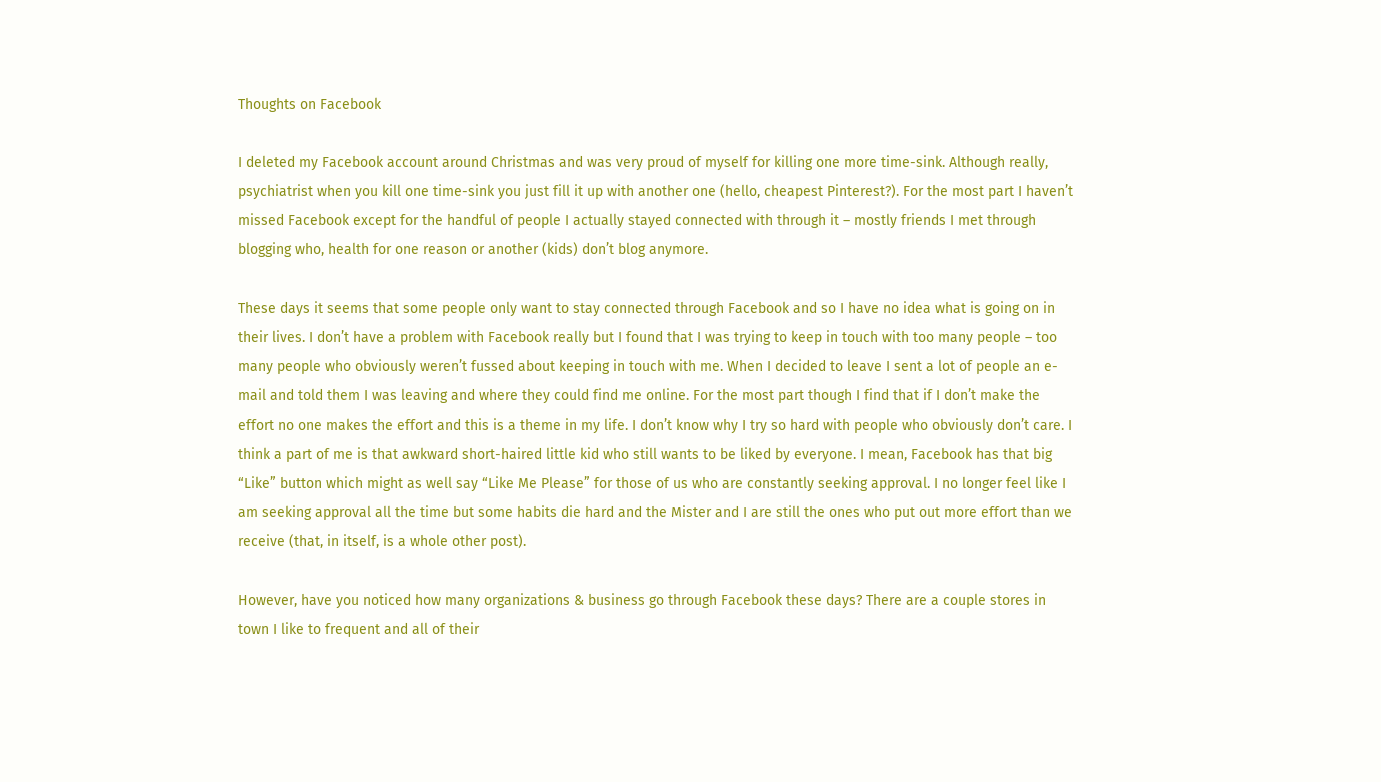Thoughts on Facebook

I deleted my Facebook account around Christmas and was very proud of myself for killing one more time-sink. Although really, psychiatrist when you kill one time-sink you just fill it up with another one (hello, cheapest Pinterest?). For the most part I haven’t missed Facebook except for the handful of people I actually stayed connected with through it – mostly friends I met through blogging who, health for one reason or another (kids) don’t blog anymore.

These days it seems that some people only want to stay connected through Facebook and so I have no idea what is going on in their lives. I don’t have a problem with Facebook really but I found that I was trying to keep in touch with too many people – too many people who obviously weren’t fussed about keeping in touch with me. When I decided to leave I sent a lot of people an e-mail and told them I was leaving and where they could find me online. For the most part though I find that if I don’t make the effort no one makes the effort and this is a theme in my life. I don’t know why I try so hard with people who obviously don’t care. I think a part of me is that awkward short-haired little kid who still wants to be liked by everyone. I mean, Facebook has that big “Like” button which might as well say “Like Me Please” for those of us who are constantly seeking approval. I no longer feel like I am seeking approval all the time but some habits die hard and the Mister and I are still the ones who put out more effort than we receive (that, in itself, is a whole other post).

However, have you noticed how many organizations & business go through Facebook these days? There are a couple stores in town I like to frequent and all of their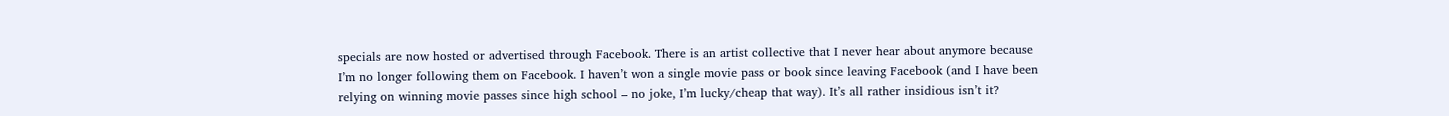specials are now hosted or advertised through Facebook. There is an artist collective that I never hear about anymore because I’m no longer following them on Facebook. I haven’t won a single movie pass or book since leaving Facebook (and I have been relying on winning movie passes since high school – no joke, I’m lucky/cheap that way). It’s all rather insidious isn’t it?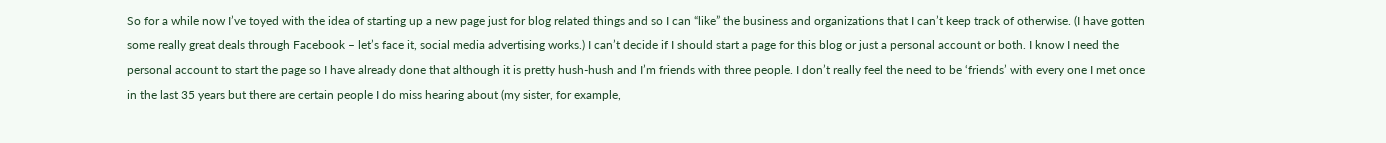So for a while now I’ve toyed with the idea of starting up a new page just for blog related things and so I can “like” the business and organizations that I can’t keep track of otherwise. (I have gotten some really great deals through Facebook – let’s face it, social media advertising works.) I can’t decide if I should start a page for this blog or just a personal account or both. I know I need the personal account to start the page so I have already done that although it is pretty hush-hush and I’m friends with three people. I don’t really feel the need to be ‘friends’ with every one I met once in the last 35 years but there are certain people I do miss hearing about (my sister, for example,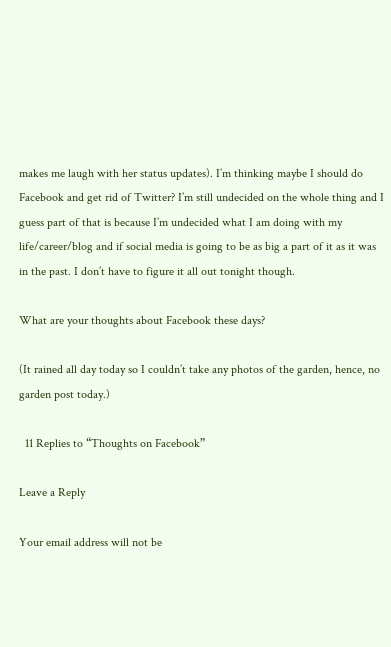makes me laugh with her status updates). I’m thinking maybe I should do Facebook and get rid of Twitter? I’m still undecided on the whole thing and I guess part of that is because I’m undecided what I am doing with my life/career/blog and if social media is going to be as big a part of it as it was in the past. I don’t have to figure it all out tonight though.

What are your thoughts about Facebook these days?

(It rained all day today so I couldn’t take any photos of the garden, hence, no garden post today.)

  11 Replies to “Thoughts on Facebook”

Leave a Reply

Your email address will not be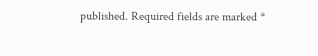published. Required fields are marked *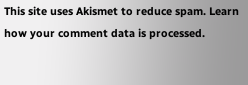This site uses Akismet to reduce spam. Learn how your comment data is processed.